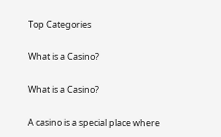Top Categories

What is a Casino?

What is a Casino?

A casino is a special place where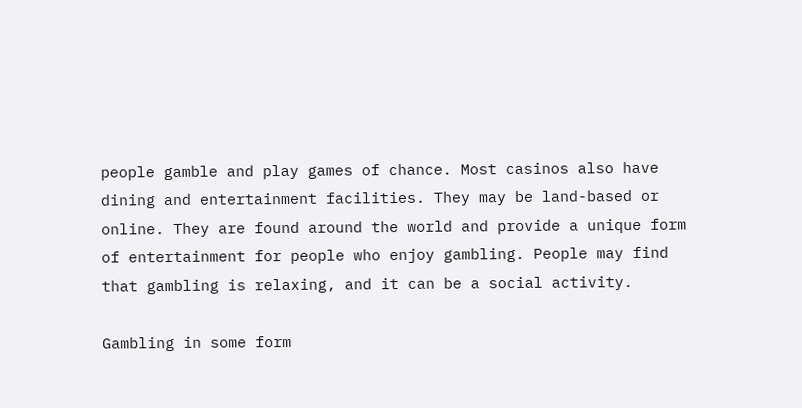people gamble and play games of chance. Most casinos also have dining and entertainment facilities. They may be land-based or online. They are found around the world and provide a unique form of entertainment for people who enjoy gambling. People may find that gambling is relaxing, and it can be a social activity.

Gambling in some form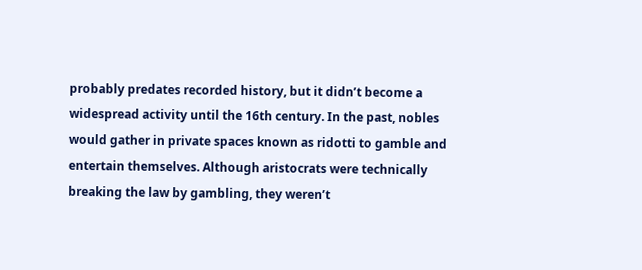probably predates recorded history, but it didn’t become a widespread activity until the 16th century. In the past, nobles would gather in private spaces known as ridotti to gamble and entertain themselves. Although aristocrats were technically breaking the law by gambling, they weren’t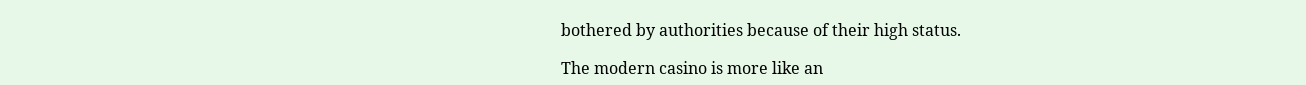bothered by authorities because of their high status.

The modern casino is more like an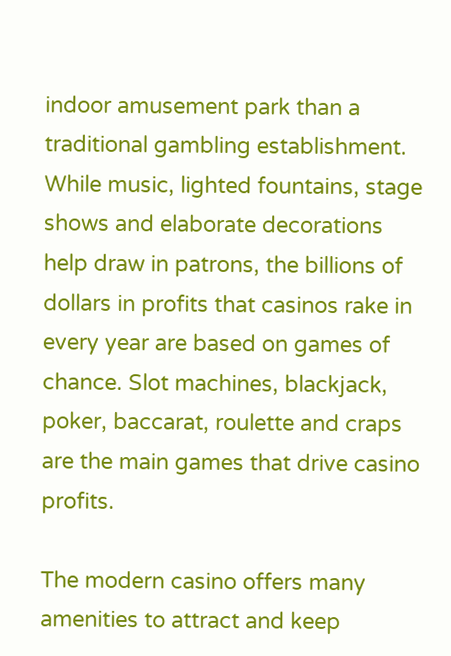indoor amusement park than a traditional gambling establishment. While music, lighted fountains, stage shows and elaborate decorations help draw in patrons, the billions of dollars in profits that casinos rake in every year are based on games of chance. Slot machines, blackjack, poker, baccarat, roulette and craps are the main games that drive casino profits.

The modern casino offers many amenities to attract and keep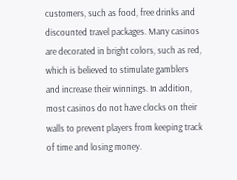customers, such as food, free drinks and discounted travel packages. Many casinos are decorated in bright colors, such as red, which is believed to stimulate gamblers and increase their winnings. In addition, most casinos do not have clocks on their walls to prevent players from keeping track of time and losing money.